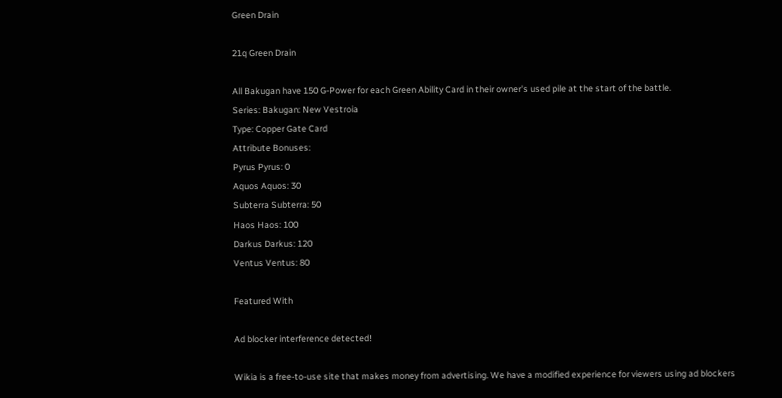Green Drain

21q Green Drain

All Bakugan have 150 G-Power for each Green Ability Card in their owner's used pile at the start of the battle.
Series: Bakugan: New Vestroia
Type: Copper Gate Card
Attribute Bonuses:
Pyrus Pyrus: 0
Aquos Aquos: 30
Subterra Subterra: 50
Haos Haos: 100
Darkus Darkus: 120
Ventus Ventus: 80

Featured With

Ad blocker interference detected!

Wikia is a free-to-use site that makes money from advertising. We have a modified experience for viewers using ad blockers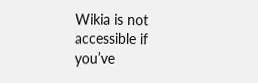Wikia is not accessible if you’ve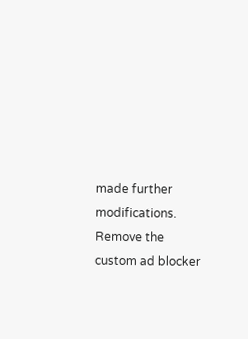made further modifications. Remove the custom ad blocker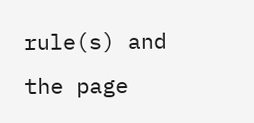rule(s) and the page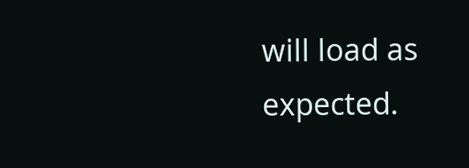will load as expected.